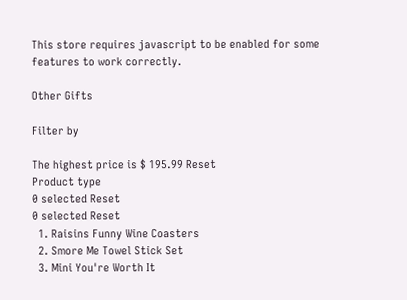This store requires javascript to be enabled for some features to work correctly.

Other Gifts

Filter by

The highest price is $ 195.99 Reset
Product type
0 selected Reset
0 selected Reset
  1. Raisins Funny Wine Coasters
  2. Smore Me Towel Stick Set
  3. Mini You're Worth It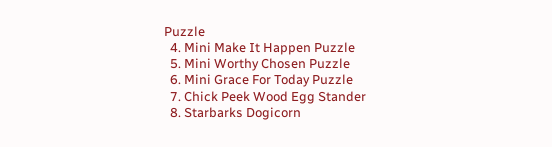Puzzle
  4. Mini Make It Happen Puzzle
  5. Mini Worthy Chosen Puzzle
  6. Mini Grace For Today Puzzle
  7. Chick Peek Wood Egg Stander
  8. Starbarks Dogicorn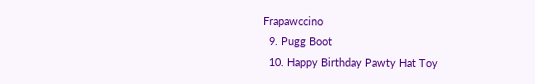Frapawccino
  9. Pugg Boot
  10. Happy Birthday Pawty Hat Toy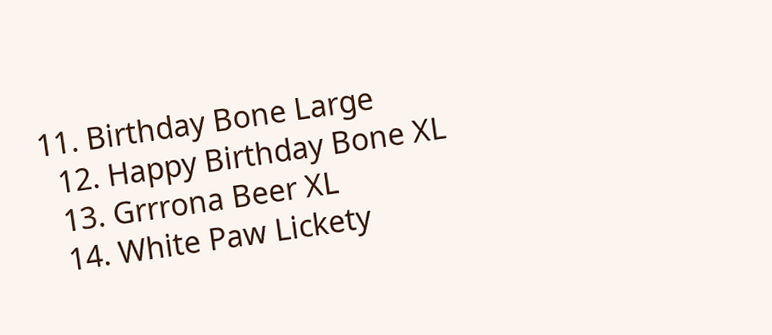11. Birthday Bone Large
  12. Happy Birthday Bone XL
  13. Grrrona Beer XL
  14. White Paw Lickety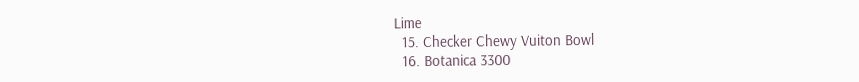Lime
  15. Checker Chewy Vuiton Bowl
  16. Botanica 3300